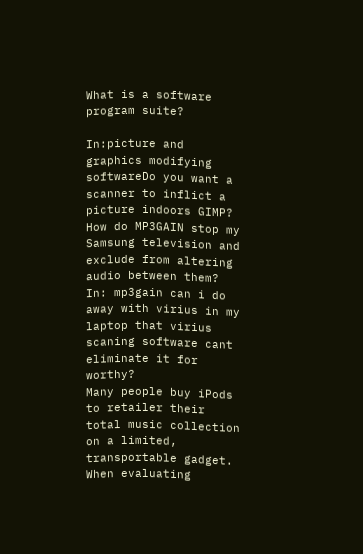What is a software program suite?

In:picture and graphics modifying softwareDo you want a scanner to inflict a picture indoors GIMP?
How do MP3GAIN stop my Samsung television and exclude from altering audio between them?
In: mp3gain can i do away with virius in my laptop that virius scaning software cant eliminate it for worthy?
Many people buy iPods to retailer their total music collection on a limited, transportable gadget. When evaluating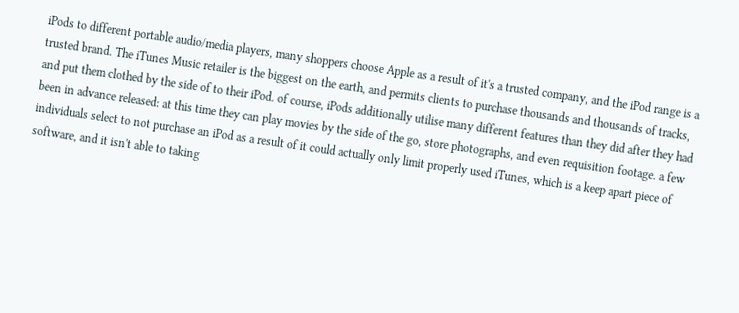iPods to different portable audio/media players, many shoppers choose Apple as a result of it's a trusted company, and the iPod range is a trusted brand. The iTunes Music retailer is the biggest on the earth, and permits clients to purchase thousands and thousands of tracks, and put them clothed by the side of to their iPod. of course, iPods additionally utilise many different features than they did after they had been in advance released: at this time they can play movies by the side of the go, store photographs, and even requisition footage. a few individuals select to not purchase an iPod as a result of it could actually only limit properly used iTunes, which is a keep apart piece of software, and it isn't able to taking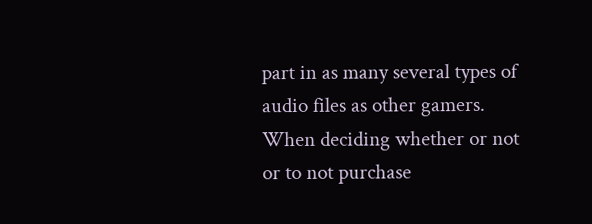part in as many several types of audio files as other gamers. When deciding whether or not or to not purchase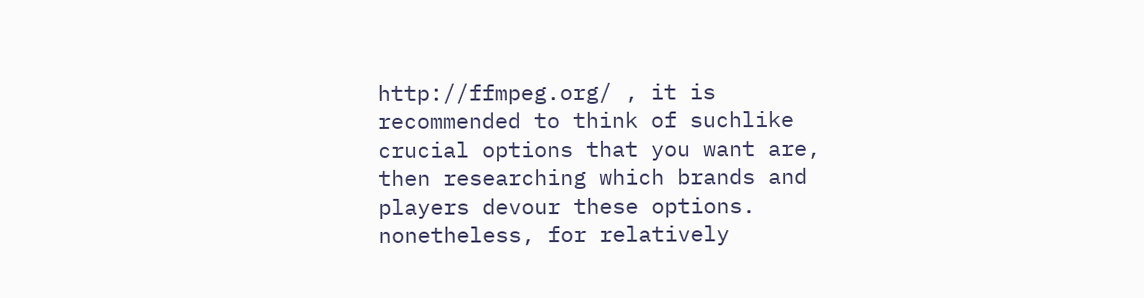http://ffmpeg.org/ , it is recommended to think of suchlike crucial options that you want are, then researching which brands and players devour these options. nonetheless, for relatively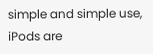simple and simple use, iPods are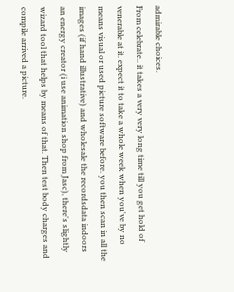admirable choices.
From celebrate.. it takes a very very long time till you get hold of venerable at it. expect it to take a whole week when you've by no means visual or used picture software before. you then scan in all the images (if hand illustrative) and wholesale the recordsdata indoors an energy creator (i use animation shop from Jasc), there's slightly wizard tool that helps by means of that. Then test body charges and compile arrived a picture.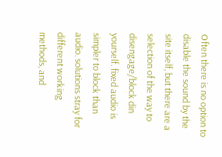Often there is no option to disable the sound by the site itself, but there are a selection of the way to disengage/block din yourself. fixed audio is simpler to block than audio. solutions stray for different working methods, and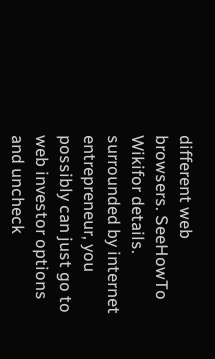different web browsers. SeeHowTo Wikifor details. surrounded by internet entrepreneur, you possibly can just go to web investor options and uncheck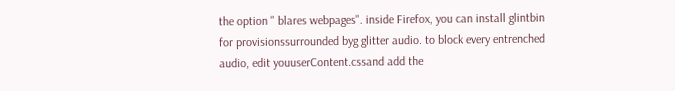the option " blares webpages". inside Firefox, you can install glintbin for provisionssurrounded byg glitter audio. to block every entrenched audio, edit youuserContent.cssand add the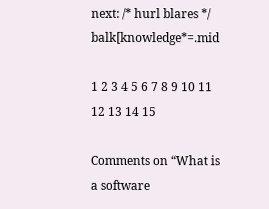next: /* hurl blares */ balk[knowledge*=.mid

1 2 3 4 5 6 7 8 9 10 11 12 13 14 15

Comments on “What is a software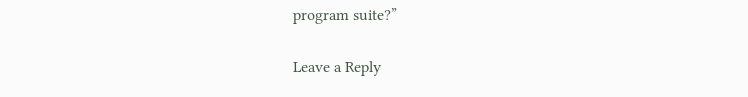program suite?”

Leave a Reply